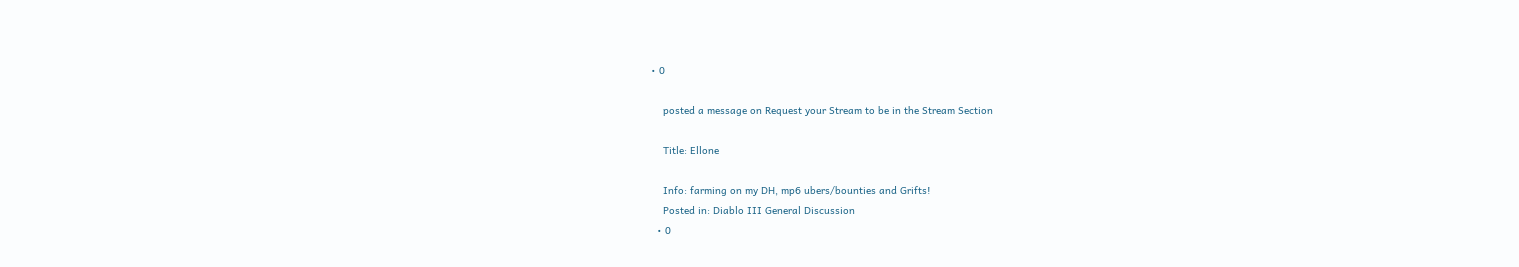• 0

    posted a message on Request your Stream to be in the Stream Section

    Title: Ellone

    Info: farming on my DH, mp6 ubers/bounties and Grifts!
    Posted in: Diablo III General Discussion
  • 0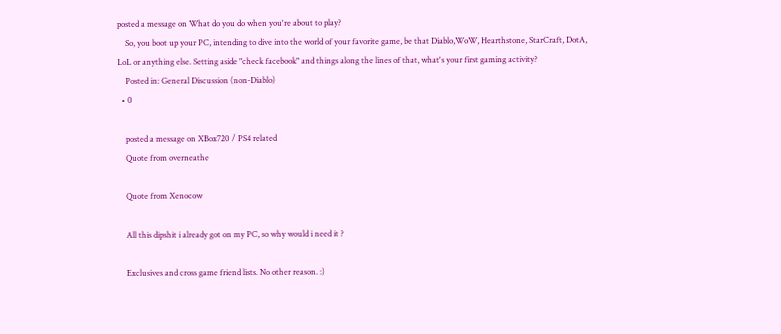posted a message on What do you do when you're about to play?
    So, you boot up your PC, intending to dive into the world of your favorite game, be that Diablo,WoW, Hearthstone, StarCraft, DotA, LoL or anything else. Setting aside "check facebook" and things along the lines of that, what's your first gaming activity?
    Posted in: General Discussion (non-Diablo)
  • 0

    posted a message on XBox720 / PS4 related
    Quote from overneathe

    Quote from Xenocow

    All this dipshit i already got on my PC, so why would i need it ?

    Exclusives and cross game friend lists. No other reason. :)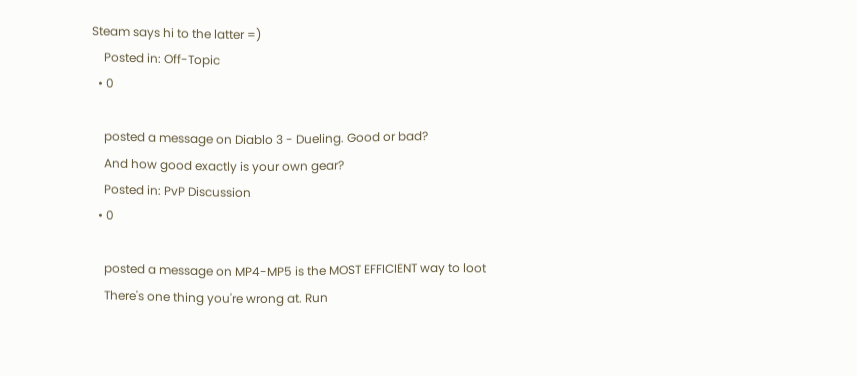Steam says hi to the latter =)
    Posted in: Off-Topic
  • 0

    posted a message on Diablo 3 - Dueling. Good or bad?
    And how good exactly is your own gear?
    Posted in: PvP Discussion
  • 0

    posted a message on MP4-MP5 is the MOST EFFICIENT way to loot
    There's one thing you're wrong at. Run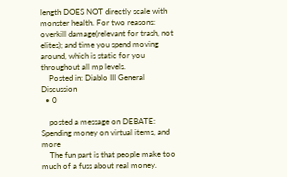length DOES NOT directly scale with monster health. For two reasons: overkill damage(relevant for trash, not elites); and time you spend moving around, which is static for you throughout all mp levels.
    Posted in: Diablo III General Discussion
  • 0

    posted a message on DEBATE: Spending money on virtual items, and more
    The fun part is that people make too much of a fuss about real money.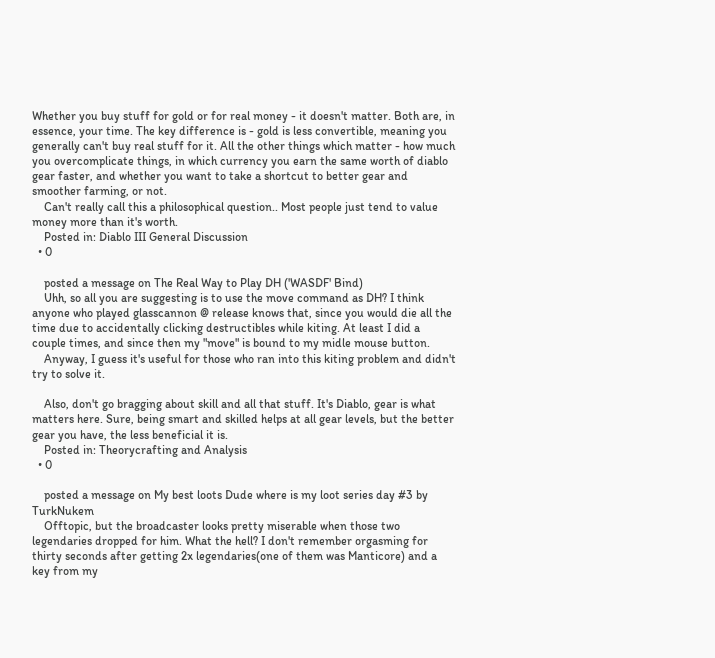Whether you buy stuff for gold or for real money - it doesn't matter. Both are, in essence, your time. The key difference is - gold is less convertible, meaning you generally can't buy real stuff for it. All the other things which matter - how much you overcomplicate things, in which currency you earn the same worth of diablo gear faster, and whether you want to take a shortcut to better gear and smoother farming, or not.
    Can't really call this a philosophical question.. Most people just tend to value money more than it's worth.
    Posted in: Diablo III General Discussion
  • 0

    posted a message on The Real Way to Play DH ('WASDF' Bind)
    Uhh, so all you are suggesting is to use the move command as DH? I think anyone who played glasscannon @ release knows that, since you would die all the time due to accidentally clicking destructibles while kiting. At least I did a couple times, and since then my "move" is bound to my midle mouse button.
    Anyway, I guess it's useful for those who ran into this kiting problem and didn't try to solve it.

    Also, don't go bragging about skill and all that stuff. It's Diablo, gear is what matters here. Sure, being smart and skilled helps at all gear levels, but the better gear you have, the less beneficial it is.
    Posted in: Theorycrafting and Analysis
  • 0

    posted a message on My best loots Dude where is my loot series day #3 by TurkNukem
    Offtopic, but the broadcaster looks pretty miserable when those two legendaries dropped for him. What the hell? I don't remember orgasming for thirty seconds after getting 2x legendaries(one of them was Manticore) and a key from my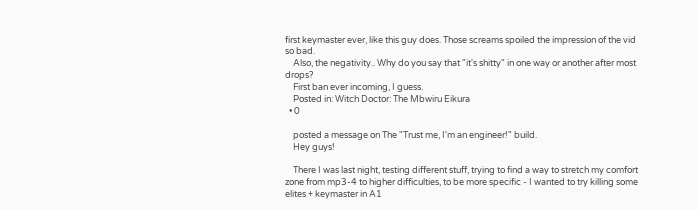first keymaster ever, like this guy does. Those screams spoiled the impression of the vid so bad.
    Also, the negativity.. Why do you say that "it's shitty" in one way or another after most drops?
    First ban ever incoming, I guess.
    Posted in: Witch Doctor: The Mbwiru Eikura
  • 0

    posted a message on The "Trust me, I'm an engineer!" build.
    Hey guys!

    There I was last night, testing different stuff, trying to find a way to stretch my comfort zone from mp3-4 to higher difficulties, to be more specific - I wanted to try killing some elites + keymaster in A1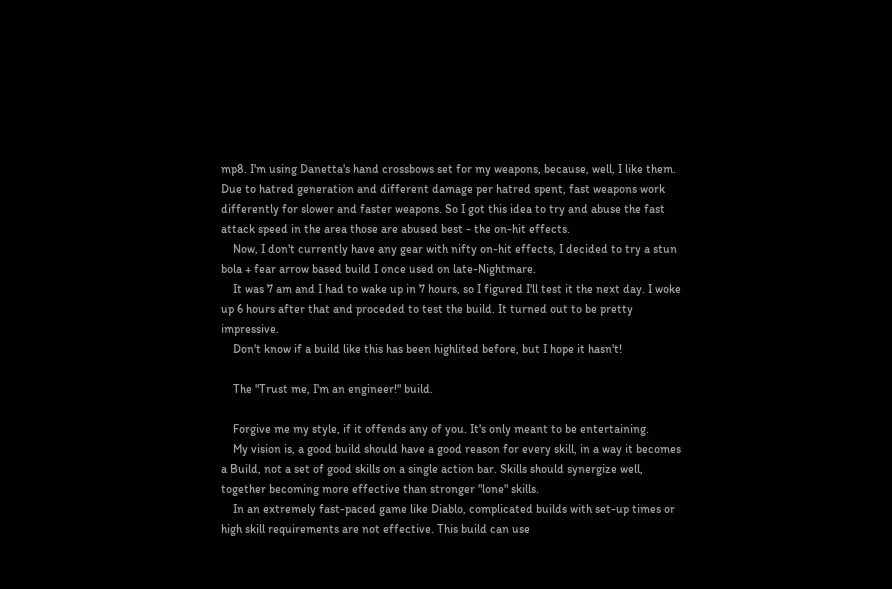mp8. I'm using Danetta's hand crossbows set for my weapons, because, well, I like them. Due to hatred generation and different damage per hatred spent, fast weapons work differently for slower and faster weapons. So I got this idea to try and abuse the fast attack speed in the area those are abused best - the on-hit effects.
    Now, I don't currently have any gear with nifty on-hit effects, I decided to try a stun bola + fear arrow based build I once used on late-Nightmare.
    It was 7 am and I had to wake up in 7 hours, so I figured I'll test it the next day. I woke up 6 hours after that and proceded to test the build. It turned out to be pretty impressive.
    Don't know if a build like this has been highlited before, but I hope it hasn't!

    The "Trust me, I'm an engineer!" build.

    Forgive me my style, if it offends any of you. It's only meant to be entertaining.
    My vision is, a good build should have a good reason for every skill, in a way it becomes a Build, not a set of good skills on a single action bar. Skills should synergize well, together becoming more effective than stronger "lone" skills.
    In an extremely fast-paced game like Diablo, complicated builds with set-up times or high skill requirements are not effective. This build can use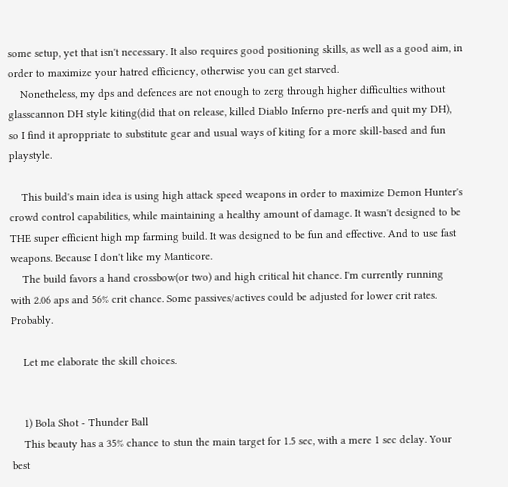some setup, yet that isn't necessary. It also requires good positioning skills, as well as a good aim, in order to maximize your hatred efficiency, otherwise you can get starved.
    Nonetheless, my dps and defences are not enough to zerg through higher difficulties without glasscannon DH style kiting(did that on release, killed Diablo Inferno pre-nerfs and quit my DH), so I find it aproppriate to substitute gear and usual ways of kiting for a more skill-based and fun playstyle.

    This build's main idea is using high attack speed weapons in order to maximize Demon Hunter's crowd control capabilities, while maintaining a healthy amount of damage. It wasn't designed to be THE super efficient high mp farming build. It was designed to be fun and effective. And to use fast weapons. Because I don't like my Manticore.
    The build favors a hand crossbow(or two) and high critical hit chance. I'm currently running with 2.06 aps and 56% crit chance. Some passives/actives could be adjusted for lower crit rates. Probably.

    Let me elaborate the skill choices.


    1) Bola Shot - Thunder Ball
    This beauty has a 35% chance to stun the main target for 1.5 sec, with a mere 1 sec delay. Your best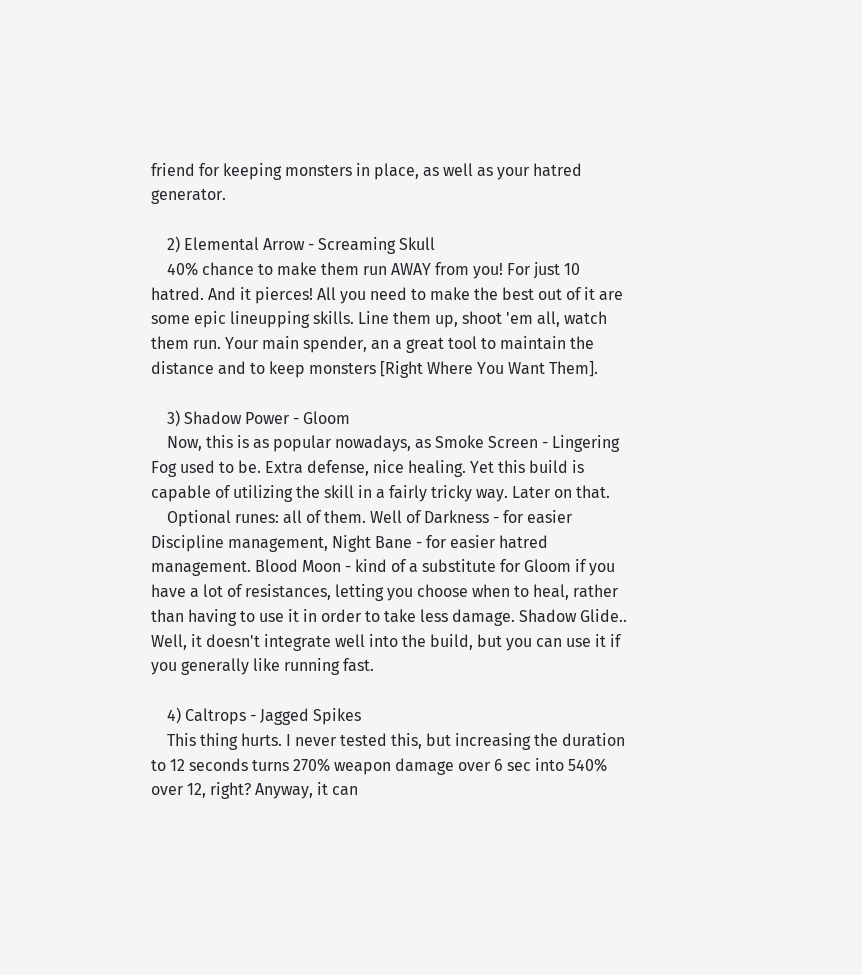friend for keeping monsters in place, as well as your hatred generator.

    2) Elemental Arrow - Screaming Skull
    40% chance to make them run AWAY from you! For just 10 hatred. And it pierces! All you need to make the best out of it are some epic lineupping skills. Line them up, shoot 'em all, watch them run. Your main spender, an a great tool to maintain the distance and to keep monsters [Right Where You Want Them].

    3) Shadow Power - Gloom
    Now, this is as popular nowadays, as Smoke Screen - Lingering Fog used to be. Extra defense, nice healing. Yet this build is capable of utilizing the skill in a fairly tricky way. Later on that.
    Optional runes: all of them. Well of Darkness - for easier Discipline management, Night Bane - for easier hatred management. Blood Moon - kind of a substitute for Gloom if you have a lot of resistances, letting you choose when to heal, rather than having to use it in order to take less damage. Shadow Glide.. Well, it doesn't integrate well into the build, but you can use it if you generally like running fast.

    4) Caltrops - Jagged Spikes
    This thing hurts. I never tested this, but increasing the duration to 12 seconds turns 270% weapon damage over 6 sec into 540% over 12, right? Anyway, it can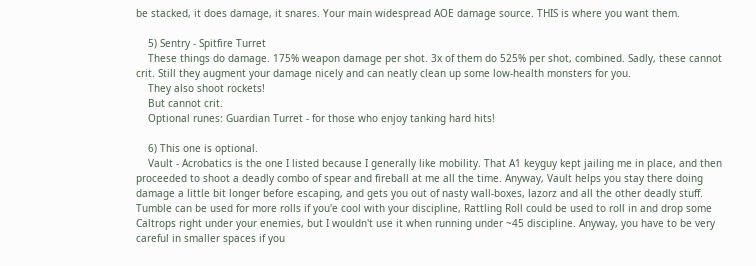be stacked, it does damage, it snares. Your main widespread AOE damage source. THIS is where you want them.

    5) Sentry - Spitfire Turret
    These things do damage. 175% weapon damage per shot. 3x of them do 525% per shot, combined. Sadly, these cannot crit. Still they augment your damage nicely and can neatly clean up some low-health monsters for you.
    They also shoot rockets!
    But cannot crit.
    Optional runes: Guardian Turret - for those who enjoy tanking hard hits!

    6) This one is optional.
    Vault - Acrobatics is the one I listed because I generally like mobility. That A1 keyguy kept jailing me in place, and then proceeded to shoot a deadly combo of spear and fireball at me all the time. Anyway, Vault helps you stay there doing damage a little bit longer before escaping, and gets you out of nasty wall-boxes, lazorz and all the other deadly stuff. Tumble can be used for more rolls if you'e cool with your discipline, Rattling Roll could be used to roll in and drop some Caltrops right under your enemies, but I wouldn't use it when running under ~45 discipline. Anyway, you have to be very careful in smaller spaces if you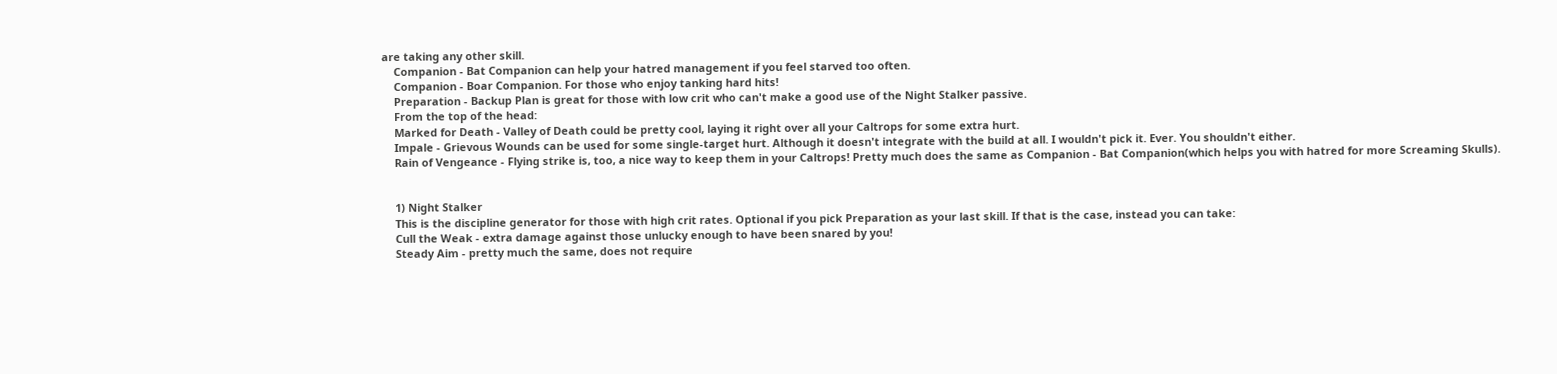are taking any other skill.
    Companion - Bat Companion can help your hatred management if you feel starved too often.
    Companion - Boar Companion. For those who enjoy tanking hard hits!
    Preparation - Backup Plan is great for those with low crit who can't make a good use of the Night Stalker passive.
    From the top of the head:
    Marked for Death - Valley of Death could be pretty cool, laying it right over all your Caltrops for some extra hurt.
    Impale - Grievous Wounds can be used for some single-target hurt. Although it doesn't integrate with the build at all. I wouldn't pick it. Ever. You shouldn't either.
    Rain of Vengeance - Flying strike is, too, a nice way to keep them in your Caltrops! Pretty much does the same as Companion - Bat Companion(which helps you with hatred for more Screaming Skulls).


    1) Night Stalker
    This is the discipline generator for those with high crit rates. Optional if you pick Preparation as your last skill. If that is the case, instead you can take:
    Cull the Weak - extra damage against those unlucky enough to have been snared by you!
    Steady Aim - pretty much the same, does not require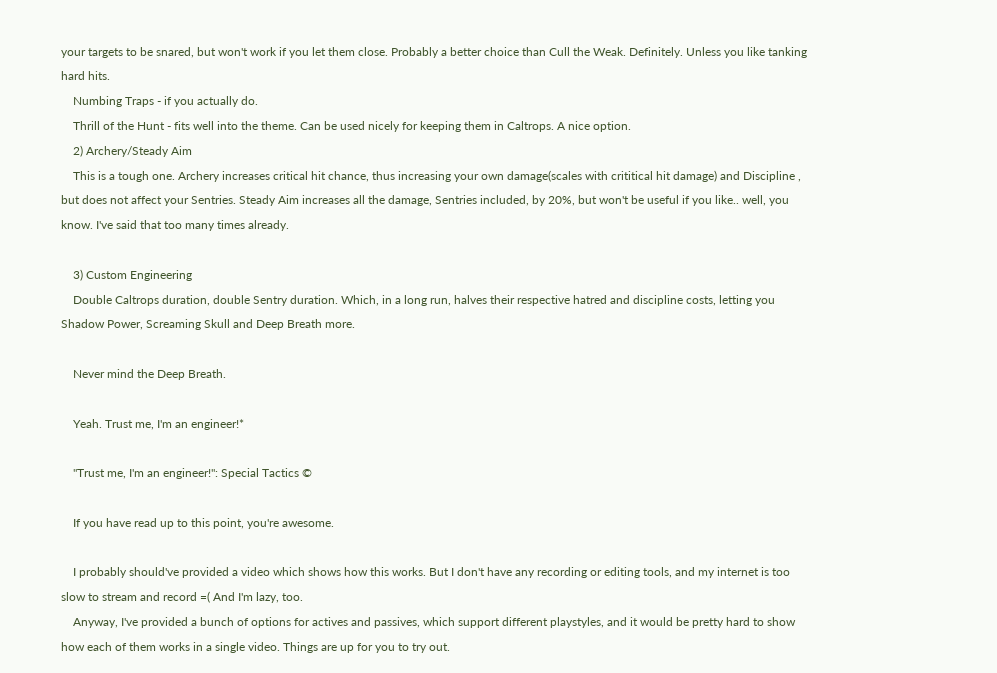your targets to be snared, but won't work if you let them close. Probably a better choice than Cull the Weak. Definitely. Unless you like tanking hard hits.
    Numbing Traps - if you actually do.
    Thrill of the Hunt - fits well into the theme. Can be used nicely for keeping them in Caltrops. A nice option.
    2) Archery/Steady Aim
    This is a tough one. Archery increases critical hit chance, thus increasing your own damage(scales with crititical hit damage) and Discipline , but does not affect your Sentries. Steady Aim increases all the damage, Sentries included, by 20%, but won't be useful if you like.. well, you know. I've said that too many times already.

    3) Custom Engineering
    Double Caltrops duration, double Sentry duration. Which, in a long run, halves their respective hatred and discipline costs, letting you Shadow Power, Screaming Skull and Deep Breath more.

    Never mind the Deep Breath.

    Yeah. Trust me, I'm an engineer!*

    "Trust me, I'm an engineer!": Special Tactics ©

    If you have read up to this point, you're awesome.

    I probably should've provided a video which shows how this works. But I don't have any recording or editing tools, and my internet is too slow to stream and record =( And I'm lazy, too.
    Anyway, I've provided a bunch of options for actives and passives, which support different playstyles, and it would be pretty hard to show how each of them works in a single video. Things are up for you to try out.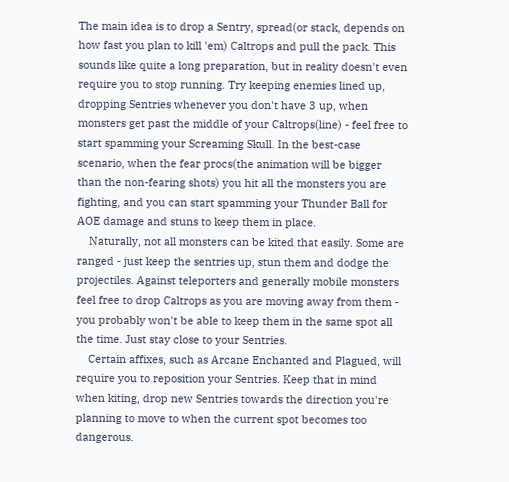The main idea is to drop a Sentry, spread(or stack, depends on how fast you plan to kill 'em) Caltrops and pull the pack. This sounds like quite a long preparation, but in reality doesn't even require you to stop running. Try keeping enemies lined up, dropping Sentries whenever you don't have 3 up, when monsters get past the middle of your Caltrops(line) - feel free to start spamming your Screaming Skull. In the best-case scenario, when the fear procs(the animation will be bigger than the non-fearing shots) you hit all the monsters you are fighting, and you can start spamming your Thunder Ball for AOE damage and stuns to keep them in place.
    Naturally, not all monsters can be kited that easily. Some are ranged - just keep the sentries up, stun them and dodge the projectiles. Against teleporters and generally mobile monsters feel free to drop Caltrops as you are moving away from them - you probably won't be able to keep them in the same spot all the time. Just stay close to your Sentries.
    Certain affixes, such as Arcane Enchanted and Plagued, will require you to reposition your Sentries. Keep that in mind when kiting, drop new Sentries towards the direction you're planning to move to when the current spot becomes too dangerous.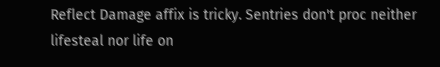Reflect Damage affix is tricky. Sentries don't proc neither lifesteal nor life on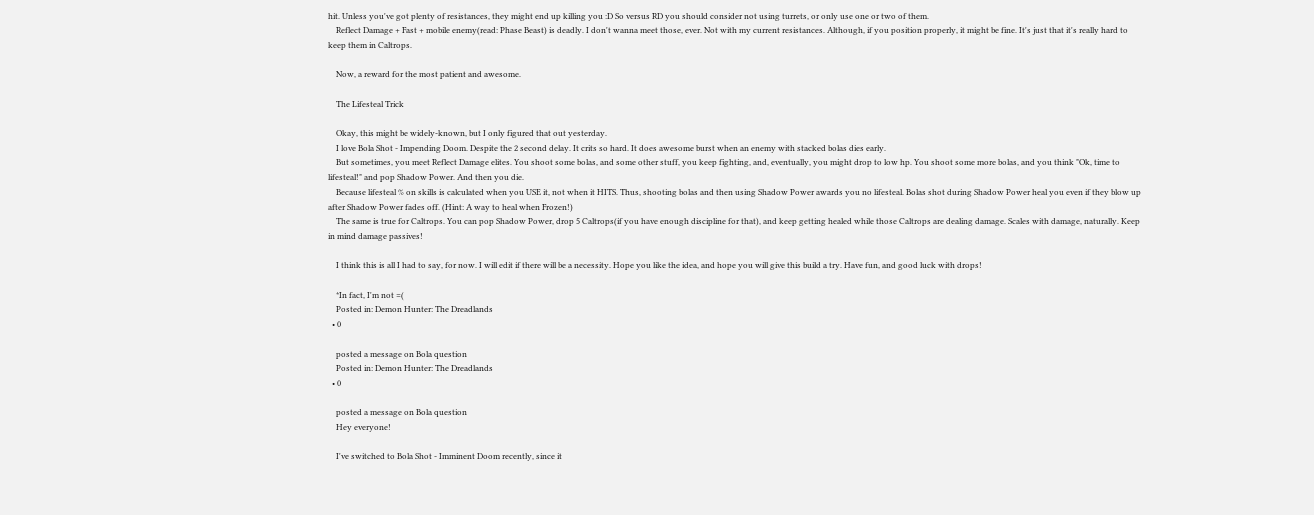hit. Unless you've got plenty of resistances, they might end up killing you :D So versus RD you should consider not using turrets, or only use one or two of them.
    Reflect Damage + Fast + mobile enemy(read: Phase Beast) is deadly. I don't wanna meet those, ever. Not with my current resistances. Although, if you position properly, it might be fine. It's just that it's really hard to keep them in Caltrops.

    Now, a reward for the most patient and awesome.

    The Lifesteal Trick

    Okay, this might be widely-known, but I only figured that out yesterday.
    I love Bola Shot - Impending Doom. Despite the 2 second delay. It crits so hard. It does awesome burst when an enemy with stacked bolas dies early.
    But sometimes, you meet Reflect Damage elites. You shoot some bolas, and some other stuff, you keep fighting, and, eventually, you might drop to low hp. You shoot some more bolas, and you think "Ok, time to lifesteal!" and pop Shadow Power. And then you die.
    Because lifesteal % on skills is calculated when you USE it, not when it HITS. Thus, shooting bolas and then using Shadow Power awards you no lifesteal. Bolas shot during Shadow Power heal you even if they blow up after Shadow Power fades off. (Hint: A way to heal when Frozen!)
    The same is true for Caltrops. You can pop Shadow Power, drop 5 Caltrops(if you have enough discipline for that), and keep getting healed while those Caltrops are dealing damage. Scales with damage, naturally. Keep in mind damage passives!

    I think this is all I had to say, for now. I will edit if there will be a necessity. Hope you like the idea, and hope you will give this build a try. Have fun, and good luck with drops!

    *In fact, I'm not =(
    Posted in: Demon Hunter: The Dreadlands
  • 0

    posted a message on Bola question
    Posted in: Demon Hunter: The Dreadlands
  • 0

    posted a message on Bola question
    Hey everyone!

    I've switched to Bola Shot - Imminent Doom recently, since it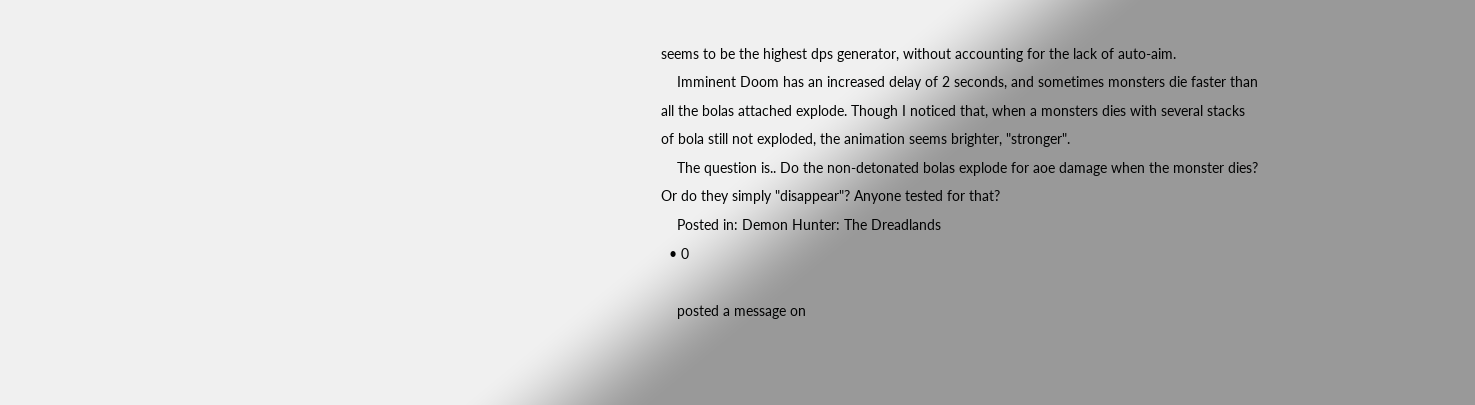seems to be the highest dps generator, without accounting for the lack of auto-aim.
    Imminent Doom has an increased delay of 2 seconds, and sometimes monsters die faster than all the bolas attached explode. Though I noticed that, when a monsters dies with several stacks of bola still not exploded, the animation seems brighter, "stronger".
    The question is.. Do the non-detonated bolas explode for aoe damage when the monster dies? Or do they simply "disappear"? Anyone tested for that?
    Posted in: Demon Hunter: The Dreadlands
  • 0

    posted a message on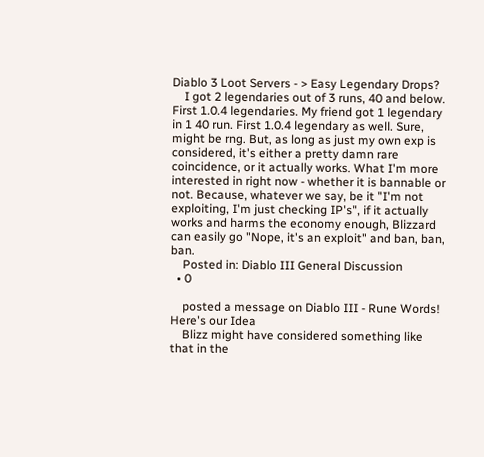Diablo 3 Loot Servers - > Easy Legendary Drops?
    I got 2 legendaries out of 3 runs, 40 and below. First 1.0.4 legendaries. My friend got 1 legendary in 1 40 run. First 1.0.4 legendary as well. Sure, might be rng. But, as long as just my own exp is considered, it's either a pretty damn rare coincidence, or it actually works. What I'm more interested in right now - whether it is bannable or not. Because, whatever we say, be it "I'm not exploiting, I'm just checking IP's", if it actually works and harms the economy enough, Blizzard can easily go "Nope, it's an exploit" and ban, ban, ban.
    Posted in: Diablo III General Discussion
  • 0

    posted a message on Diablo III - Rune Words! Here's our Idea
    Blizz might have considered something like that in the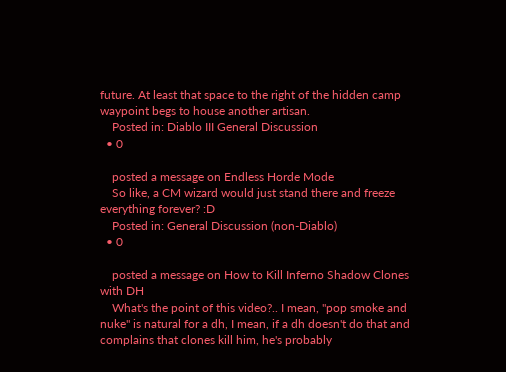future. At least that space to the right of the hidden camp waypoint begs to house another artisan.
    Posted in: Diablo III General Discussion
  • 0

    posted a message on Endless Horde Mode
    So like, a CM wizard would just stand there and freeze everything forever? :D
    Posted in: General Discussion (non-Diablo)
  • 0

    posted a message on How to Kill Inferno Shadow Clones with DH
    What's the point of this video?.. I mean, "pop smoke and nuke" is natural for a dh, I mean, if a dh doesn't do that and complains that clones kill him, he's probably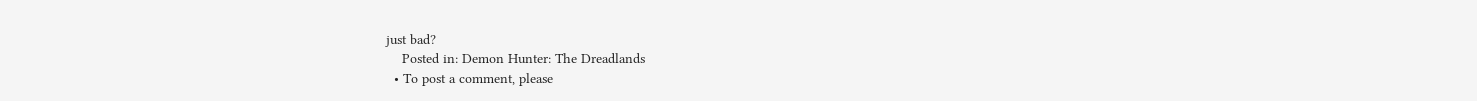just bad?
    Posted in: Demon Hunter: The Dreadlands
  • To post a comment, please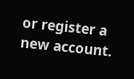or register a new account.